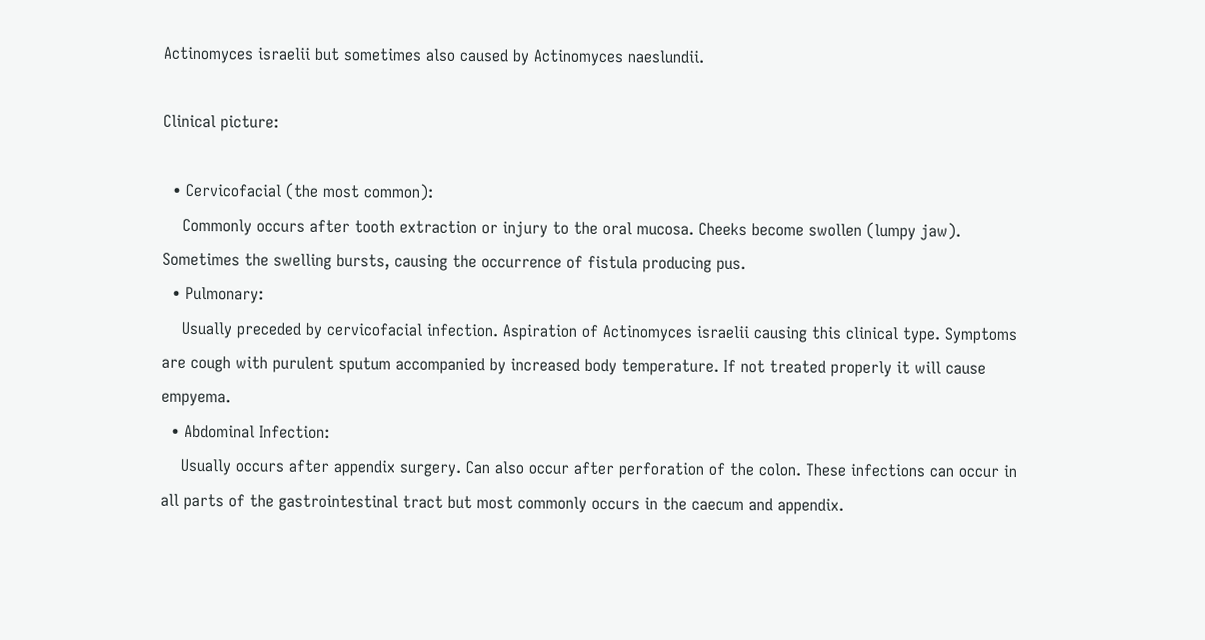Actinomyces israelii but sometimes also caused by Actinomyces naeslundii.

Clinical picture:

  • Cervicofacial (the most common):
    Commonly occurs after tooth extraction or injury to the oral mucosa. Cheeks become swollen (lumpy jaw). Sometimes the swelling bursts, causing the occurrence of fistula producing pus.
  • Pulmonary:
    Usually preceded by cervicofacial infection. Aspiration of Actinomyces israelii causing this clinical type. Symptoms are cough with purulent sputum accompanied by increased body temperature. If not treated properly it will cause empyema.
  • Abdominal Infection:
    Usually occurs after appendix surgery. Can also occur after perforation of the colon. These infections can occur in all parts of the gastrointestinal tract but most commonly occurs in the caecum and appendix.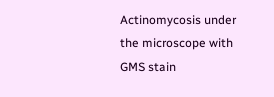Actinomycosis under the microscope with GMS stain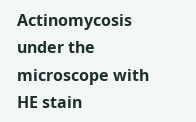Actinomycosis under the microscope with HE stain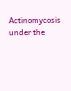Actinomycosis under the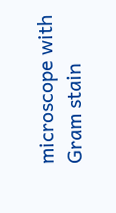microscope with Gram stain